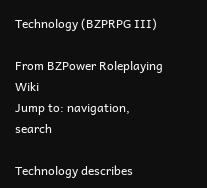Technology (BZPRPG III)

From BZPower Roleplaying Wiki
Jump to: navigation, search

Technology describes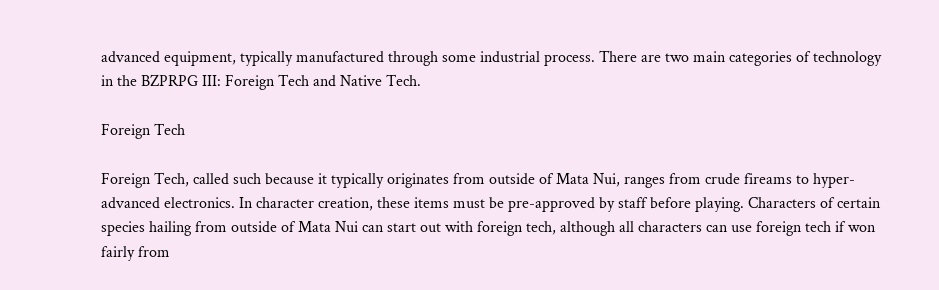advanced equipment, typically manufactured through some industrial process. There are two main categories of technology in the BZPRPG III: Foreign Tech and Native Tech.

Foreign Tech

Foreign Tech, called such because it typically originates from outside of Mata Nui, ranges from crude fireams to hyper-advanced electronics. In character creation, these items must be pre-approved by staff before playing. Characters of certain species hailing from outside of Mata Nui can start out with foreign tech, although all characters can use foreign tech if won fairly from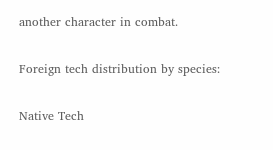another character in combat.

Foreign tech distribution by species:

Native Tech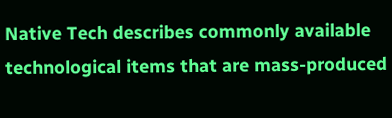Native Tech describes commonly available technological items that are mass-produced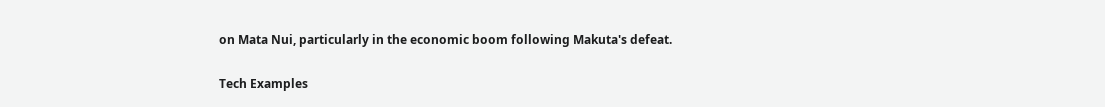on Mata Nui, particularly in the economic boom following Makuta's defeat.

Tech Examples